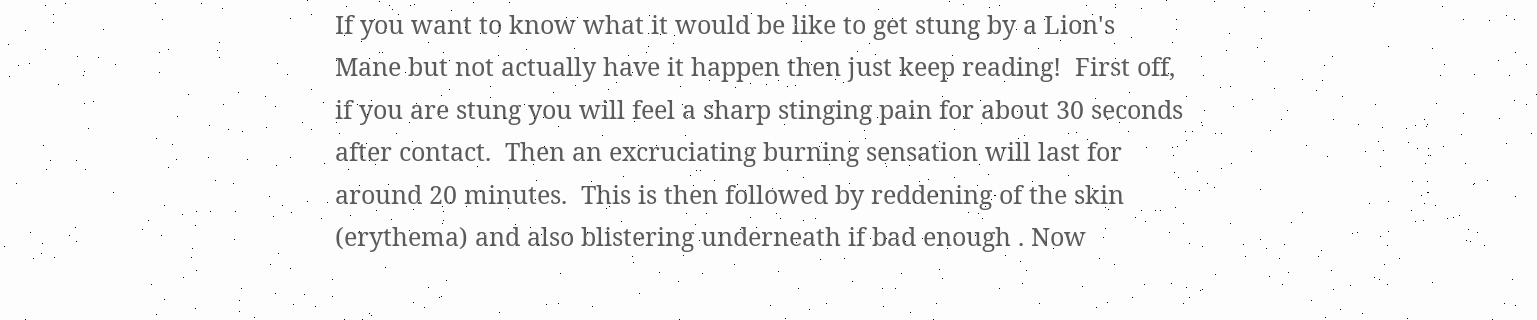If you want to know what it would be like to get stung by a Lion's Mane but not actually have it happen then just keep reading!  First off, if you are stung you will feel a sharp stinging pain for about 30 seconds after contact.  Then an excruciating burning sensation will last for around 20 minutes.  This is then followed by reddening of the skin (erythema) and also blistering underneath if bad enough . Now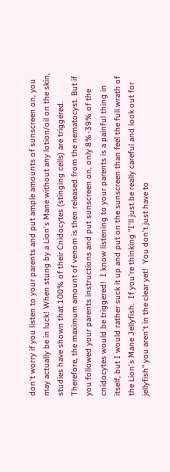don't worry if you listen to your parents and put ample amounts of sunscreen on, you may actually be in luck! When stung by a Lion's Mane without any lotion/oil on the skin, studies have shown that 100% of their Cnidocytes (stinging cells) are triggered. Therefore, the maximum amount of venom is then released from the nematocyst. But if you followed your parents instructions and put sunscreen on, only 8%-39% of the cnidocytes would be triggered!  I know listening to your parents is a painful thing in itself, but I would rather suck it up and put on the sunscreen than feel the full wrath of the Lion's Mane Jellyfish.  If you're thinking "I'll just be really careful and look out for jellyfish" you aren't in the clear yet!  You don't just have to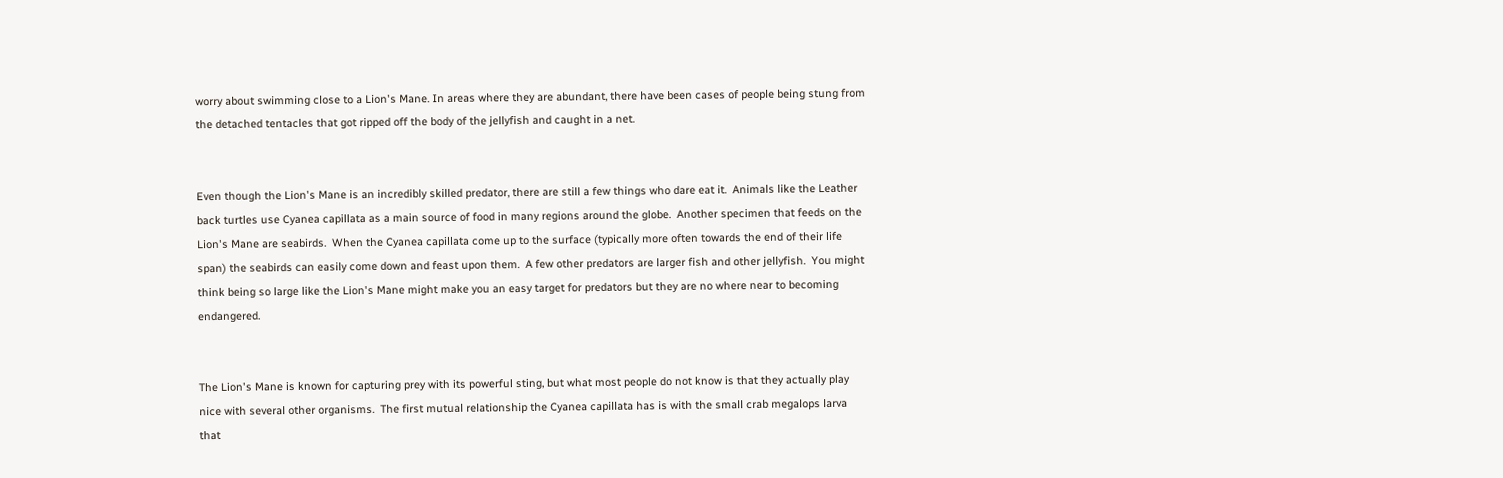worry about swimming close to a Lion's Mane. In areas where they are abundant, there have been cases of people being stung from the detached tentacles that got ripped off the body of the jellyfish and caught in a net.


Even though the Lion's Mane is an incredibly skilled predator, there are still a few things who dare eat it.  Animals like the Leather back turtles use Cyanea capillata as a main source of food in many regions around the globe.  Another specimen that feeds on the Lion's Mane are seabirds.  When the Cyanea capillata come up to the surface (typically more often towards the end of their life span) the seabirds can easily come down and feast upon them.  A few other predators are larger fish and other jellyfish.  You might think being so large like the Lion's Mane might make you an easy target for predators but they are no where near to becoming endangered.


The Lion's Mane is known for capturing prey with its powerful sting, but what most people do not know is that they actually play nice with several other organisms.  The first mutual relationship the Cyanea capillata has is with the small crab megalops larva that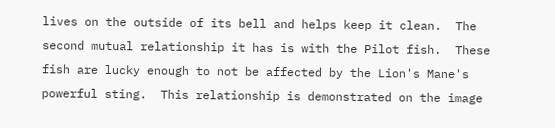lives on the outside of its bell and helps keep it clean.  The second mutual relationship it has is with the Pilot fish.  These fish are lucky enough to not be affected by the Lion's Mane's powerful sting.  This relationship is demonstrated on the image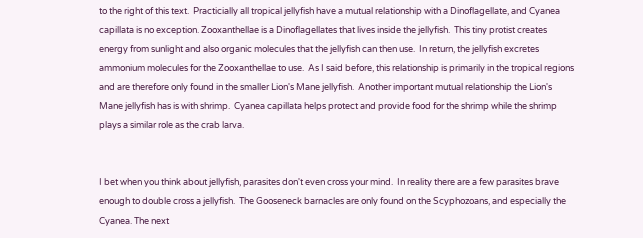to the right of this text.  Practicially all tropical jellyfish have a mutual relationship with a Dinoflagellate, and Cyanea capillata is no exception. Zooxanthellae is a Dinoflagellates that lives inside the jellyfish.  This tiny protist creates energy from sunlight and also organic molecules that the jellyfish can then use.  In return, the jellyfish excretes ammonium molecules for the Zooxanthellae to use.  As I said before, this relationship is primarily in the tropical regions and are therefore only found in the smaller Lion's Mane jellyfish.  Another important mutual relationship the Lion's Mane jellyfish has is with shrimp.  Cyanea capillata helps protect and provide food for the shrimp while the shrimp plays a similar role as the crab larva.


I bet when you think about jellyfish, parasites don't even cross your mind.  In reality there are a few parasites brave enough to double cross a jellyfish.  The Gooseneck barnacles are only found on the Scyphozoans, and especially the Cyanea. The next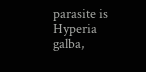parasite is Hyperia galba,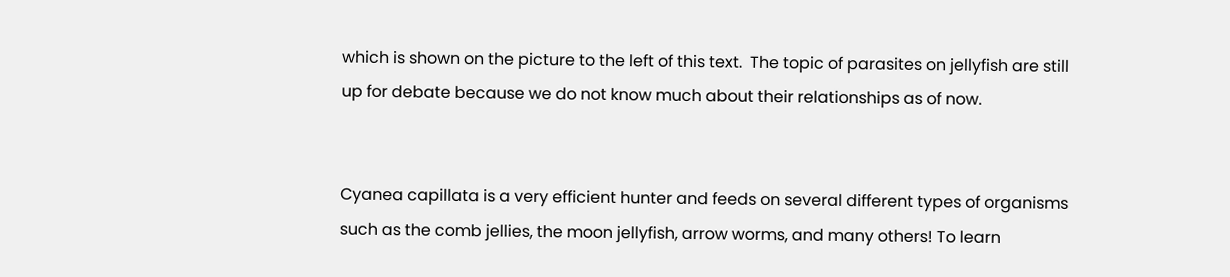which is shown on the picture to the left of this text.  The topic of parasites on jellyfish are still up for debate because we do not know much about their relationships as of now.


Cyanea capillata is a very efficient hunter and feeds on several different types of organisms such as the comb jellies, the moon jellyfish, arrow worms, and many others! To learn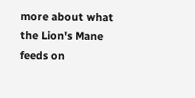more about what the Lion's Mane feeds on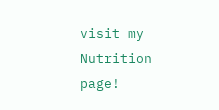visit my Nutrition page!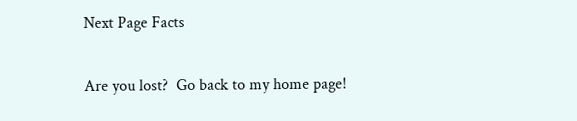Next Page Facts


Are you lost?  Go back to my home page!